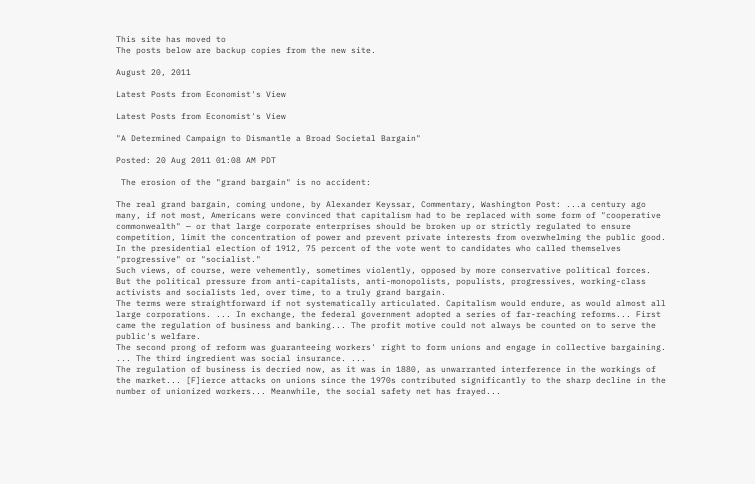This site has moved to
The posts below are backup copies from the new site.

August 20, 2011

Latest Posts from Economist's View

Latest Posts from Economist's View

"A Determined Campaign to Dismantle a Broad Societal Bargain"

Posted: 20 Aug 2011 01:08 AM PDT

 The erosion of the "grand bargain" is no accident:

The real grand bargain, coming undone, by Alexander Keyssar, Commentary, Washington Post: ...a century ago many, if not most, Americans were convinced that capitalism had to be replaced with some form of "cooperative commonwealth" — or that large corporate enterprises should be broken up or strictly regulated to ensure competition, limit the concentration of power and prevent private interests from overwhelming the public good. In the presidential election of 1912, 75 percent of the vote went to candidates who called themselves "progressive" or "socialist."
Such views, of course, were vehemently, sometimes violently, opposed by more conservative political forces. But the political pressure from anti-capitalists, anti-monopolists, populists, progressives, working-class activists and socialists led, over time, to a truly grand bargain.
The terms were straightforward if not systematically articulated. Capitalism would endure, as would almost all large corporations. ... In exchange, the federal government adopted a series of far-reaching reforms... First came the regulation of business and banking... The profit motive could not always be counted on to serve the public's welfare.
The second prong of reform was guaranteeing workers' right to form unions and engage in collective bargaining. ... The third ingredient was social insurance. ...
The regulation of business is decried now, as it was in 1880, as unwarranted interference in the workings of the market... [F]ierce attacks on unions since the 1970s contributed significantly to the sharp decline in the number of unionized workers... Meanwhile, the social safety net has frayed...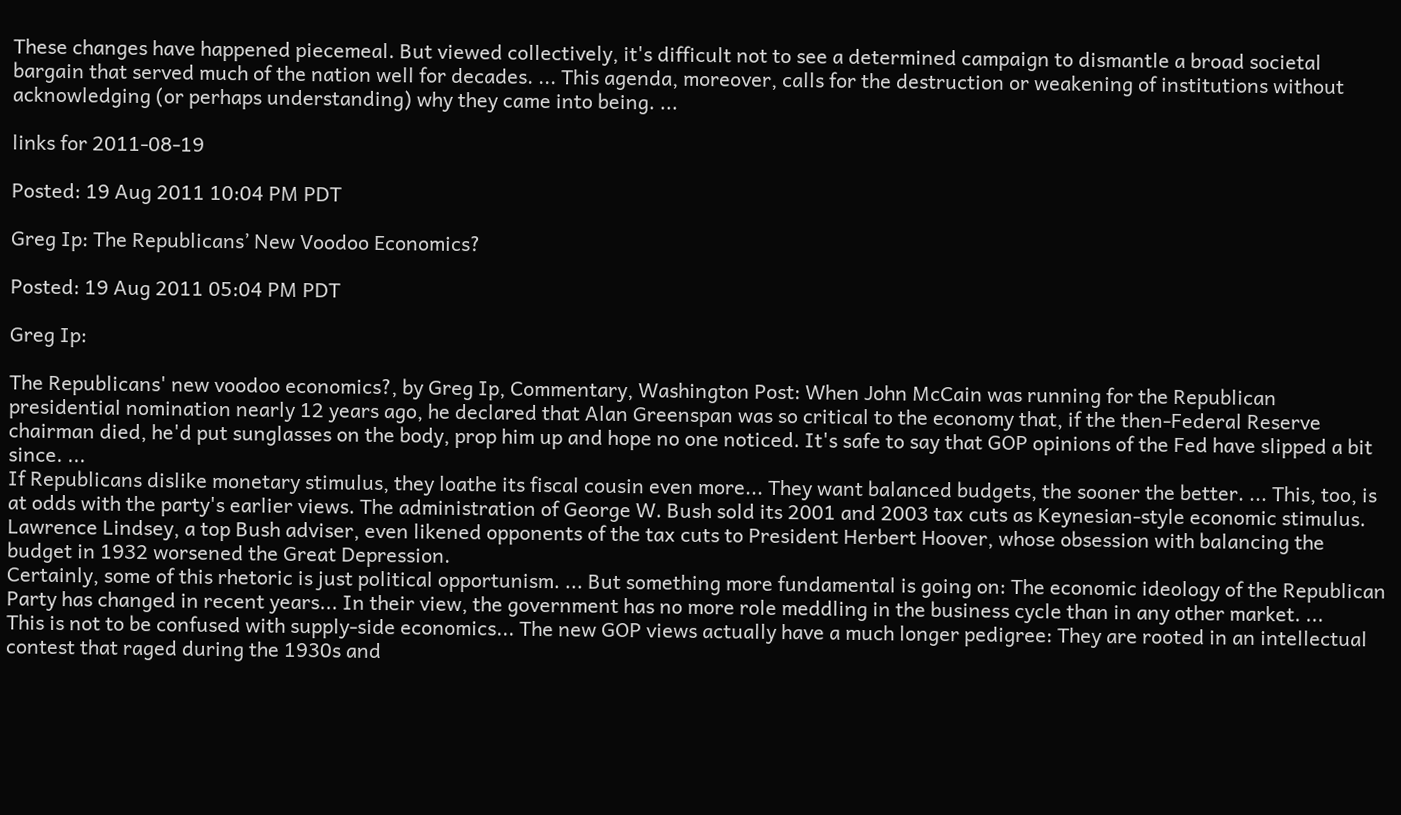These changes have happened piecemeal. But viewed collectively, it's difficult not to see a determined campaign to dismantle a broad societal bargain that served much of the nation well for decades. ... This agenda, moreover, calls for the destruction or weakening of institutions without acknowledging (or perhaps understanding) why they came into being. ...

links for 2011-08-19

Posted: 19 Aug 2011 10:04 PM PDT

Greg Ip: The Republicans’ New Voodoo Economics?

Posted: 19 Aug 2011 05:04 PM PDT

Greg Ip:

The Republicans' new voodoo economics?, by Greg Ip, Commentary, Washington Post: When John McCain was running for the Republican presidential nomination nearly 12 years ago, he declared that Alan Greenspan was so critical to the economy that, if the then-Federal Reserve chairman died, he'd put sunglasses on the body, prop him up and hope no one noticed. It's safe to say that GOP opinions of the Fed have slipped a bit since. ...
If Republicans dislike monetary stimulus, they loathe its fiscal cousin even more... They want balanced budgets, the sooner the better. ... This, too, is at odds with the party's earlier views. The administration of George W. Bush sold its 2001 and 2003 tax cuts as Keynesian-style economic stimulus. Lawrence Lindsey, a top Bush adviser, even likened opponents of the tax cuts to President Herbert Hoover, whose obsession with balancing the budget in 1932 worsened the Great Depression.
Certainly, some of this rhetoric is just political opportunism. ... But something more fundamental is going on: The economic ideology of the Republican Party has changed in recent years... In their view, the government has no more role meddling in the business cycle than in any other market. ...
This is not to be confused with supply-side economics... The new GOP views actually have a much longer pedigree: They are rooted in an intellectual contest that raged during the 1930s and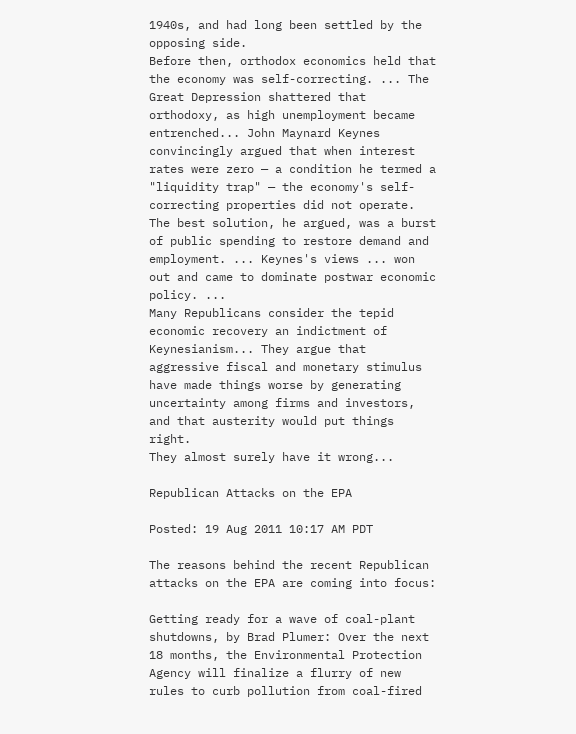1940s, and had long been settled by the opposing side.
Before then, orthodox economics held that the economy was self-correcting. ... The Great Depression shattered that orthodoxy, as high unemployment became entrenched... John Maynard Keynes convincingly argued that when interest rates were zero — a condition he termed a "liquidity trap" — the economy's self-correcting properties did not operate. The best solution, he argued, was a burst of public spending to restore demand and employment. ... Keynes's views ... won out and came to dominate postwar economic policy. ...
Many Republicans consider the tepid economic recovery an indictment of Keynesianism... They argue that aggressive fiscal and monetary stimulus have made things worse by generating uncertainty among firms and investors, and that austerity would put things right.
They almost surely have it wrong...

Republican Attacks on the EPA

Posted: 19 Aug 2011 10:17 AM PDT

The reasons behind the recent Republican attacks on the EPA are coming into focus:

Getting ready for a wave of coal-plant shutdowns, by Brad Plumer: Over the next 18 months, the Environmental Protection Agency will finalize a flurry of new rules to curb pollution from coal-fired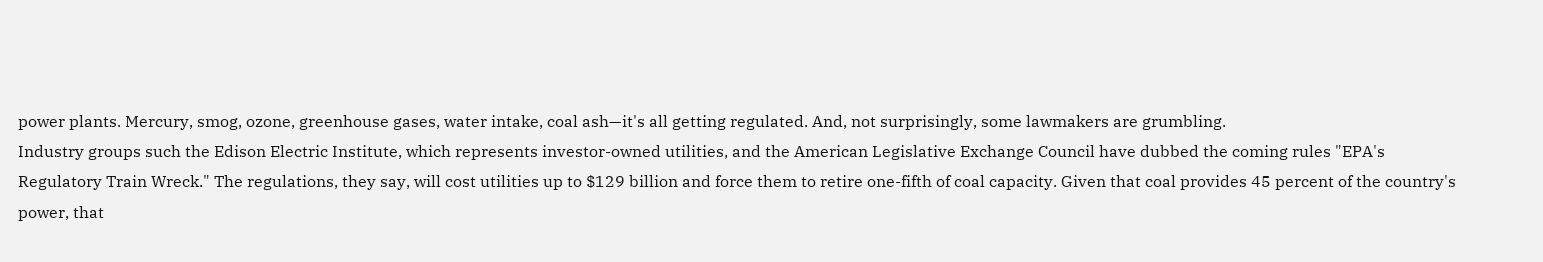power plants. Mercury, smog, ozone, greenhouse gases, water intake, coal ash—it's all getting regulated. And, not surprisingly, some lawmakers are grumbling.
Industry groups such the Edison Electric Institute, which represents investor-owned utilities, and the American Legislative Exchange Council have dubbed the coming rules "EPA's Regulatory Train Wreck." The regulations, they say, will cost utilities up to $129 billion and force them to retire one-fifth of coal capacity. Given that coal provides 45 percent of the country's power, that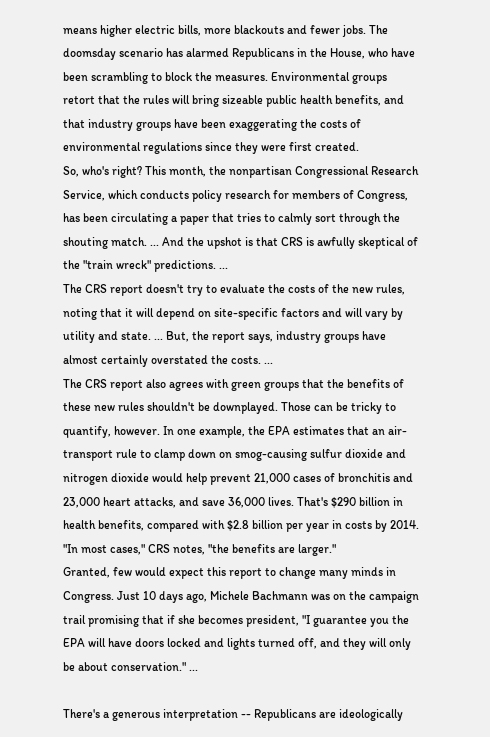means higher electric bills, more blackouts and fewer jobs. The doomsday scenario has alarmed Republicans in the House, who have been scrambling to block the measures. Environmental groups retort that the rules will bring sizeable public health benefits, and that industry groups have been exaggerating the costs of environmental regulations since they were first created.
So, who's right? This month, the nonpartisan Congressional Research Service, which conducts policy research for members of Congress, has been circulating a paper that tries to calmly sort through the shouting match. ... And the upshot is that CRS is awfully skeptical of the "train wreck" predictions. ...
The CRS report doesn't try to evaluate the costs of the new rules, noting that it will depend on site-specific factors and will vary by utility and state. ... But, the report says, industry groups have almost certainly overstated the costs. ...
The CRS report also agrees with green groups that the benefits of these new rules shouldn't be downplayed. Those can be tricky to quantify, however. In one example, the EPA estimates that an air-transport rule to clamp down on smog-causing sulfur dioxide and nitrogen dioxide would help prevent 21,000 cases of bronchitis and 23,000 heart attacks, and save 36,000 lives. That's $290 billion in health benefits, compared with $2.8 billion per year in costs by 2014. "In most cases," CRS notes, "the benefits are larger."
Granted, few would expect this report to change many minds in Congress. Just 10 days ago, Michele Bachmann was on the campaign trail promising that if she becomes president, "I guarantee you the EPA will have doors locked and lights turned off, and they will only be about conservation." ...

There's a generous interpretation -- Republicans are ideologically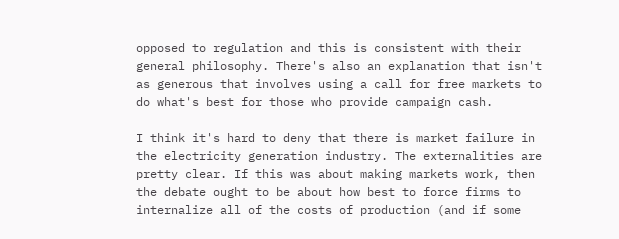opposed to regulation and this is consistent with their general philosophy. There's also an explanation that isn't as generous that involves using a call for free markets to do what's best for those who provide campaign cash.

I think it's hard to deny that there is market failure in the electricity generation industry. The externalities are pretty clear. If this was about making markets work, then the debate ought to be about how best to force firms to internalize all of the costs of production (and if some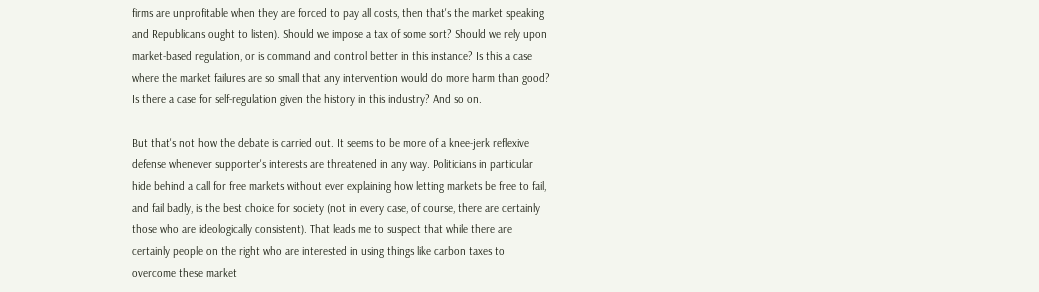firms are unprofitable when they are forced to pay all costs, then that's the market speaking and Republicans ought to listen). Should we impose a tax of some sort? Should we rely upon market-based regulation, or is command and control better in this instance? Is this a case where the market failures are so small that any intervention would do more harm than good? Is there a case for self-regulation given the history in this industry? And so on.

But that's not how the debate is carried out. It seems to be more of a knee-jerk reflexive defense whenever supporter's interests are threatened in any way. Politicians in particular hide behind a call for free markets without ever explaining how letting markets be free to fail, and fail badly, is the best choice for society (not in every case, of course, there are certainly those who are ideologically consistent). That leads me to suspect that while there are certainly people on the right who are interested in using things like carbon taxes to overcome these market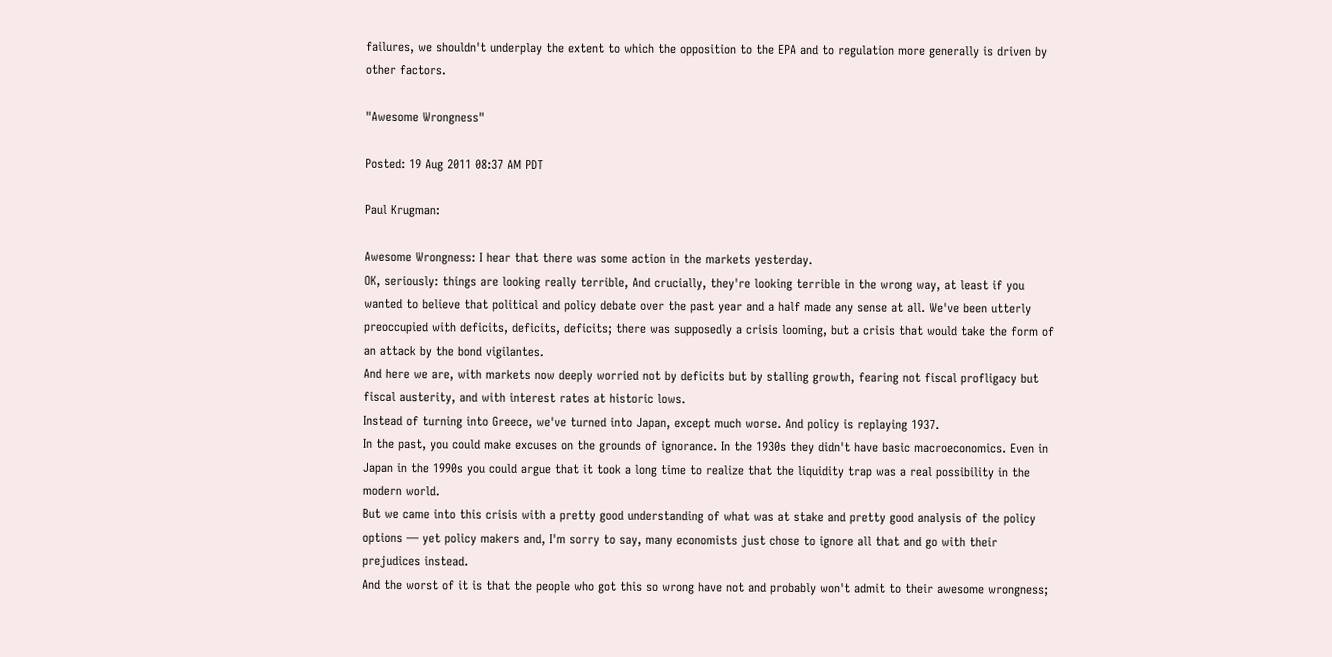failures, we shouldn't underplay the extent to which the opposition to the EPA and to regulation more generally is driven by other factors.

"Awesome Wrongness"

Posted: 19 Aug 2011 08:37 AM PDT

Paul Krugman:

Awesome Wrongness: I hear that there was some action in the markets yesterday.
OK, seriously: things are looking really terrible, And crucially, they're looking terrible in the wrong way, at least if you wanted to believe that political and policy debate over the past year and a half made any sense at all. We've been utterly preoccupied with deficits, deficits, deficits; there was supposedly a crisis looming, but a crisis that would take the form of an attack by the bond vigilantes.
And here we are, with markets now deeply worried not by deficits but by stalling growth, fearing not fiscal profligacy but fiscal austerity, and with interest rates at historic lows.
Instead of turning into Greece, we've turned into Japan, except much worse. And policy is replaying 1937.
In the past, you could make excuses on the grounds of ignorance. In the 1930s they didn't have basic macroeconomics. Even in Japan in the 1990s you could argue that it took a long time to realize that the liquidity trap was a real possibility in the modern world.
But we came into this crisis with a pretty good understanding of what was at stake and pretty good analysis of the policy options — yet policy makers and, I'm sorry to say, many economists just chose to ignore all that and go with their prejudices instead.
And the worst of it is that the people who got this so wrong have not and probably won't admit to their awesome wrongness;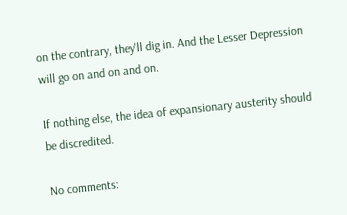on the contrary, they'll dig in. And the Lesser Depression will go on and on and on.

If nothing else, the idea of expansionary austerity should be discredited.

No comments: